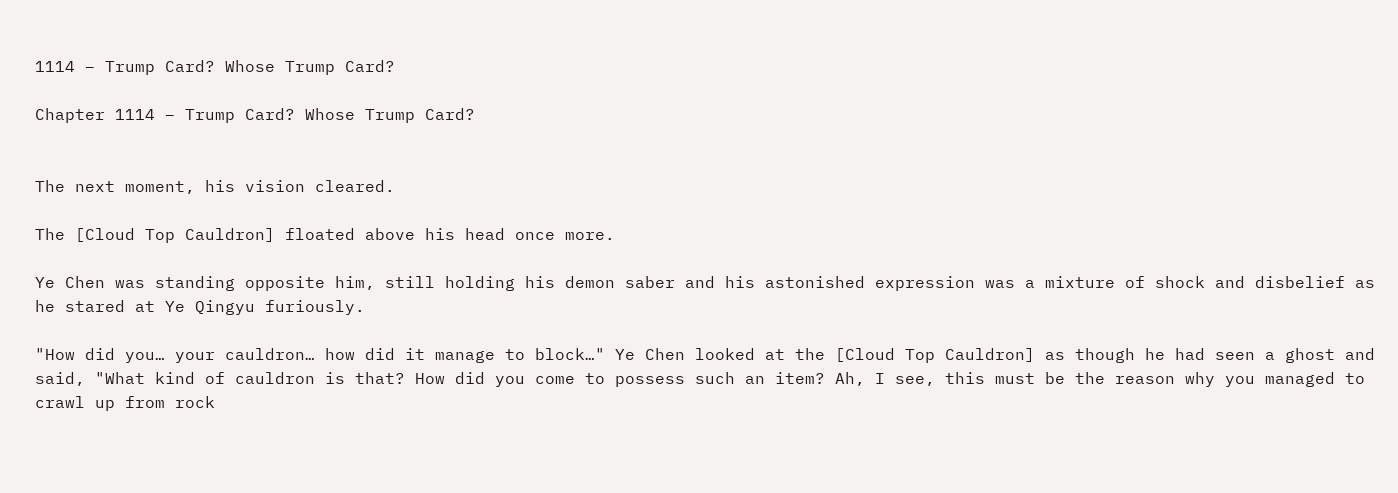1114 – Trump Card? Whose Trump Card?

Chapter 1114 – Trump Card? Whose Trump Card?


The next moment, his vision cleared.

The [Cloud Top Cauldron] floated above his head once more.

Ye Chen was standing opposite him, still holding his demon saber and his astonished expression was a mixture of shock and disbelief as he stared at Ye Qingyu furiously.

"How did you… your cauldron… how did it manage to block…" Ye Chen looked at the [Cloud Top Cauldron] as though he had seen a ghost and said, "What kind of cauldron is that? How did you come to possess such an item? Ah, I see, this must be the reason why you managed to crawl up from rock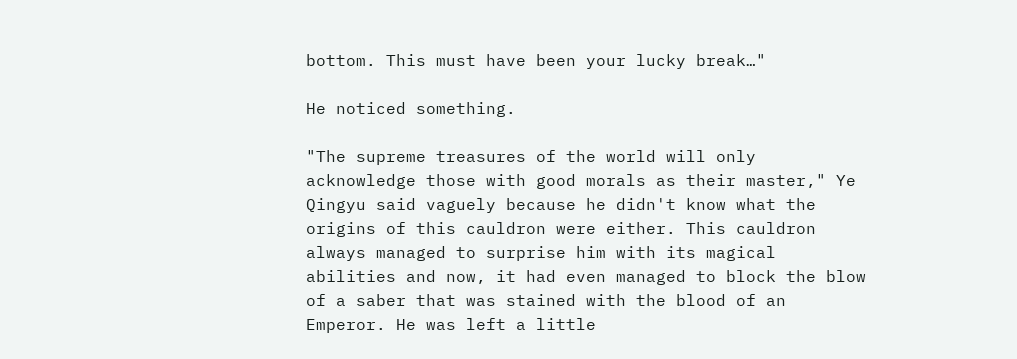bottom. This must have been your lucky break…"

He noticed something.

"The supreme treasures of the world will only acknowledge those with good morals as their master," Ye Qingyu said vaguely because he didn't know what the origins of this cauldron were either. This cauldron always managed to surprise him with its magical abilities and now, it had even managed to block the blow of a saber that was stained with the blood of an Emperor. He was left a little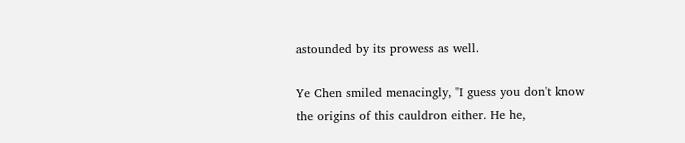astounded by its prowess as well.

Ye Chen smiled menacingly, "I guess you don't know the origins of this cauldron either. He he,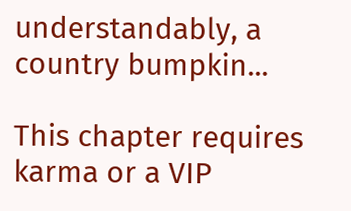understandably, a country bumpkin...

This chapter requires karma or a VIP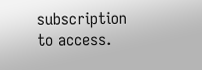subscription to access.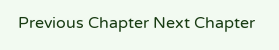Previous Chapter Next Chapter